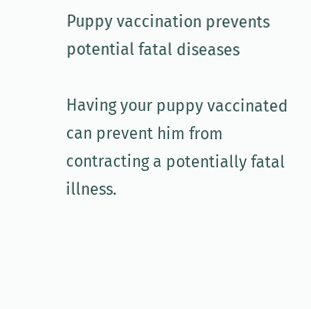Puppy vaccination prevents potential fatal diseases

Having your puppy vaccinated can prevent him from contracting a potentially fatal illness.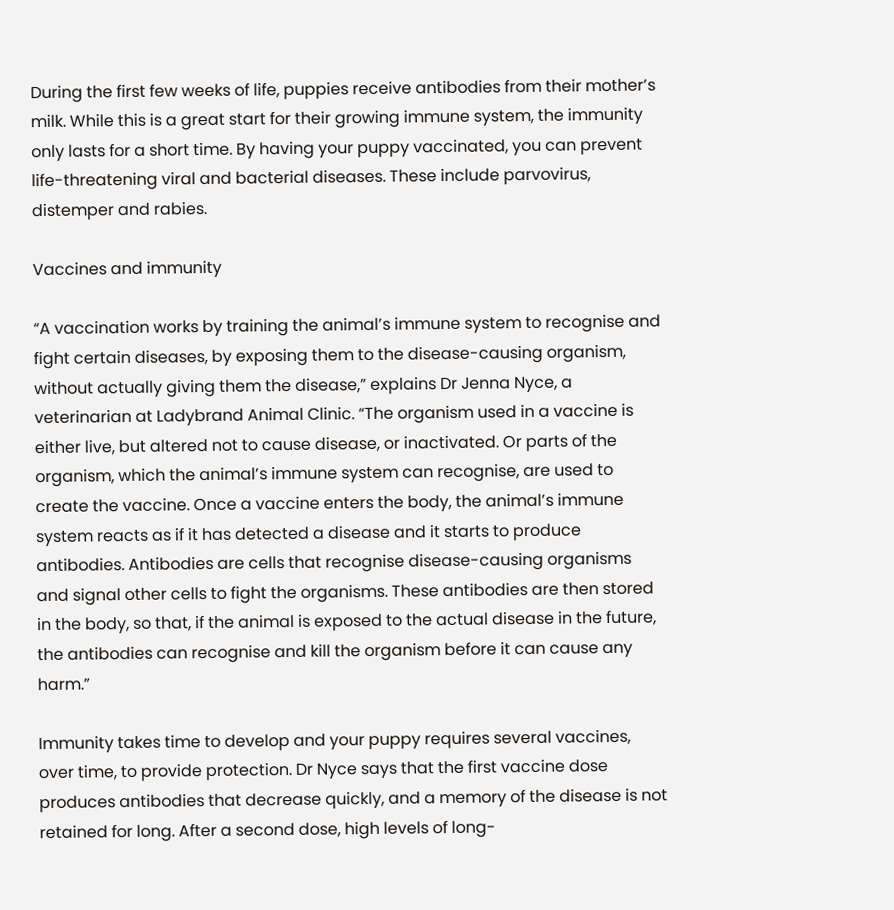During the first few weeks of life, puppies receive antibodies from their mother’s milk. While this is a great start for their growing immune system, the immunity only lasts for a short time. By having your puppy vaccinated, you can prevent life-threatening viral and bacterial diseases. These include parvovirus, distemper and rabies.

Vaccines and immunity

“A vaccination works by training the animal’s immune system to recognise and fight certain diseases, by exposing them to the disease-causing organism, without actually giving them the disease,” explains Dr Jenna Nyce, a veterinarian at Ladybrand Animal Clinic. “The organism used in a vaccine is either live, but altered not to cause disease, or inactivated. Or parts of the organism, which the animal’s immune system can recognise, are used to create the vaccine. Once a vaccine enters the body, the animal’s immune system reacts as if it has detected a disease and it starts to produce antibodies. Antibodies are cells that recognise disease-causing organisms and signal other cells to fight the organisms. These antibodies are then stored in the body, so that, if the animal is exposed to the actual disease in the future, the antibodies can recognise and kill the organism before it can cause any harm.”

Immunity takes time to develop and your puppy requires several vaccines, over time, to provide protection. Dr Nyce says that the first vaccine dose produces antibodies that decrease quickly, and a memory of the disease is not retained for long. After a second dose, high levels of long-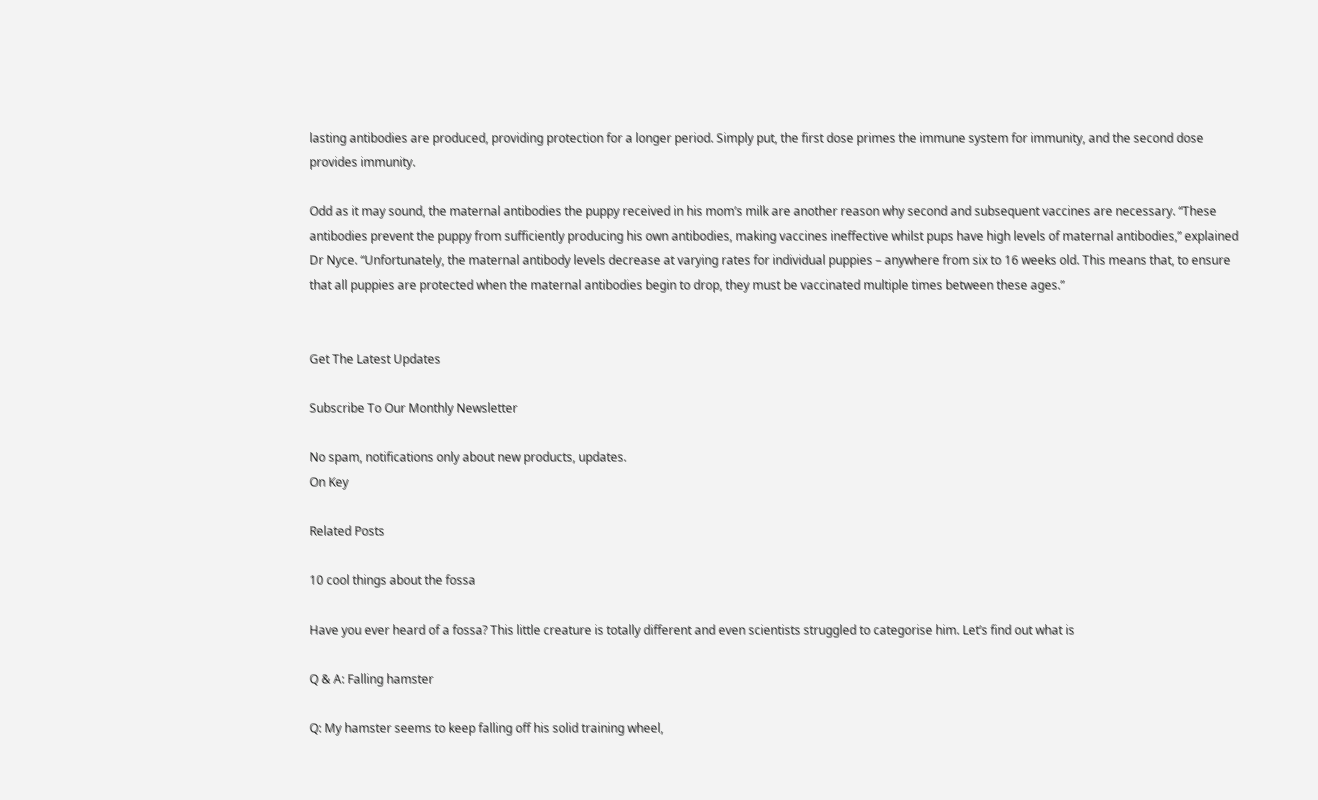lasting antibodies are produced, providing protection for a longer period. Simply put, the first dose primes the immune system for immunity, and the second dose provides immunity.

Odd as it may sound, the maternal antibodies the puppy received in his mom’s milk are another reason why second and subsequent vaccines are necessary. “These antibodies prevent the puppy from sufficiently producing his own antibodies, making vaccines ineffective whilst pups have high levels of maternal antibodies,” explained Dr Nyce. “Unfortunately, the maternal antibody levels decrease at varying rates for individual puppies – anywhere from six to 16 weeks old. This means that, to ensure that all puppies are protected when the maternal antibodies begin to drop, they must be vaccinated multiple times between these ages.”


Get The Latest Updates

Subscribe To Our Monthly Newsletter

No spam, notifications only about new products, updates.
On Key

Related Posts

10 cool things about the fossa

Have you ever heard of a fossa? This little creature is totally different and even scientists struggled to categorise him. Let’s find out what is

Q & A: Falling hamster

Q: My hamster seems to keep falling off his solid training wheel,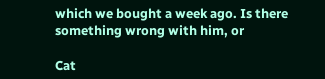which we bought a week ago. Is there something wrong with him, or

Cat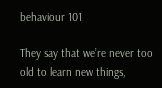behaviour 101

They say that we’re never too old to learn new things,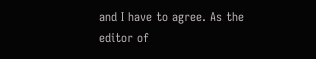and I have to agree. As the editor of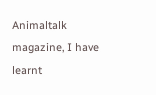Animaltalk magazine, I have learnt